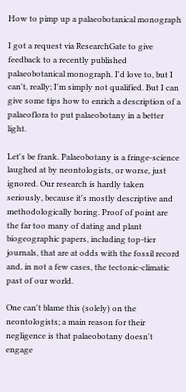How to pimp up a palaeobotanical monograph

I got a request via ResearchGate to give feedback to a recently published palaeobotanical monograph. I'd love to, but I can't, really; I'm simply not qualified. But I can give some tips how to enrich a description of a palaeoflora to put palaeobotany in a better light.

Let's be frank. Palaeobotany is a fringe-science laughed at by neontologists, or worse, just ignored. Our research is hardly taken seriously, because it's mostly descriptive and methodologically boring. Proof of point are the far too many of dating and plant biogeographic papers, including top-tier journals, that are at odds with the fossil record and, in not a few cases, the tectonic-climatic past of our world.

One can't blame this (solely) on the neontologists; a main reason for their negligence is that palaeobotany doesn't engage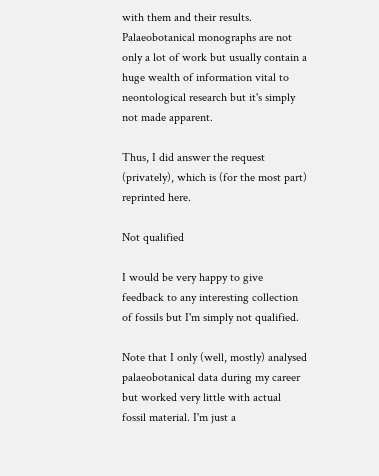with them and their results. Palaeobotanical monographs are not only a lot of work but usually contain a huge wealth of information vital to neontological research but it's simply not made apparent.

Thus, I did answer the request (privately), which is (for the most part) reprinted here.

Not qualified

I would be very happy to give feedback to any interesting collection of fossils but I'm simply not qualified.

Note that I only (well, mostly) analysed palaeobotanical data during my career but worked very little with actual fossil material. I'm just a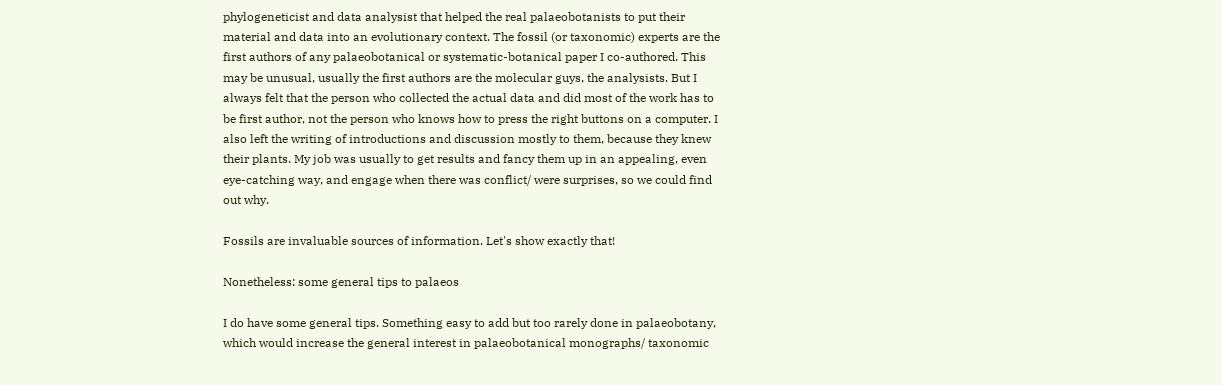phylogeneticist and data analysist that helped the real palaeobotanists to put their material and data into an evolutionary context. The fossil (or taxonomic) experts are the first authors of any palaeobotanical or systematic-botanical paper I co-authored. This may be unusual, usually the first authors are the molecular guys, the analysists. But I always felt that the person who collected the actual data and did most of the work has to be first author, not the person who knows how to press the right buttons on a computer. I also left the writing of introductions and discussion mostly to them, because they knew their plants. My job was usually to get results and fancy them up in an appealing, even eye-catching way, and engage when there was conflict/ were surprises, so we could find out why.

Fossils are invaluable sources of information. Let's show exactly that!

Nonetheless: some general tips to palaeos

I do have some general tips. Something easy to add but too rarely done in palaeobotany, which would increase the general interest in palaeobotanical monographs/ taxonomic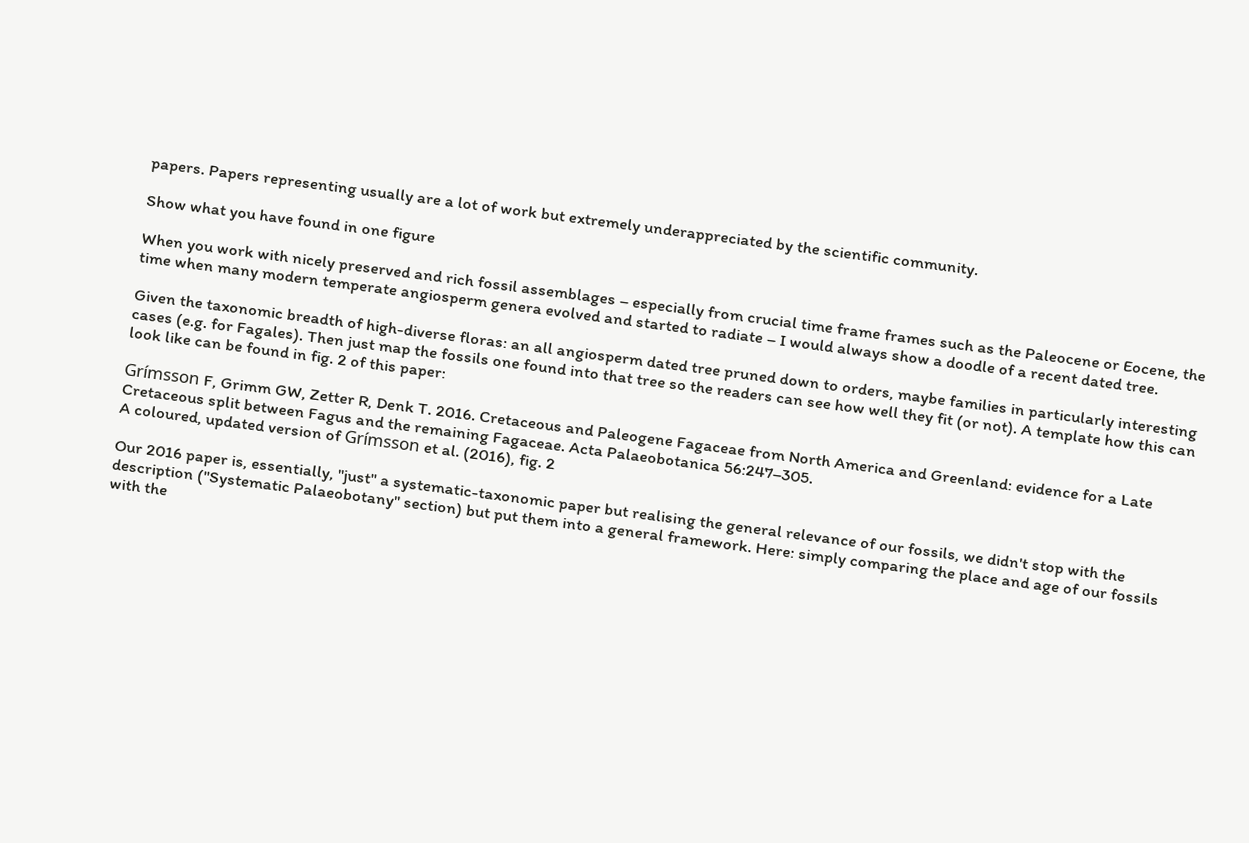papers. Papers representing usually are a lot of work but extremely underappreciated by the scientific community.

Show what you have found in one figure

When you work with nicely preserved and rich fossil assemblages – especially from crucial time frame frames such as the Paleocene or Eocene, the time when many modern temperate angiosperm genera evolved and started to radiate – I would always show a doodle of a recent dated tree.

Given the taxonomic breadth of high-diverse floras: an all angiosperm dated tree pruned down to orders, maybe families in particularly interesting cases (e.g. for Fagales). Then just map the fossils one found into that tree so the readers can see how well they fit (or not). A template how this can look like can be found in fig. 2 of this paper:

Grímsson F, Grimm GW, Zetter R, Denk T. 2016. Cretaceous and Paleogene Fagaceae from North America and Greenland: evidence for a Late Cretaceous split between Fagus and the remaining Fagaceae. Acta Palaeobotanica 56:247–305.
A coloured, updated version of Grímsson et al. (2016), fig. 2

Our 2016 paper is, essentially, "just" a systematic-taxonomic paper but realising the general relevance of our fossils, we didn't stop with the description ("Systematic Palaeobotany" section) but put them into a general framework. Here: simply comparing the place and age of our fossils with the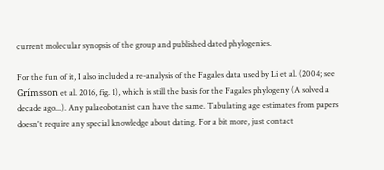current molecular synopsis of the group and published dated phylogenies.

For the fun of it, I also included a re-analysis of the Fagales data used by Li et al. (2004; see Grímsson et al. 2016, fig. 1), which is still the basis for the Fagales phylogeny (A solved a decade ago...). Any palaeobotanist can have the same. Tabulating age estimates from papers doesn't require any special knowledge about dating. For a bit more, just contact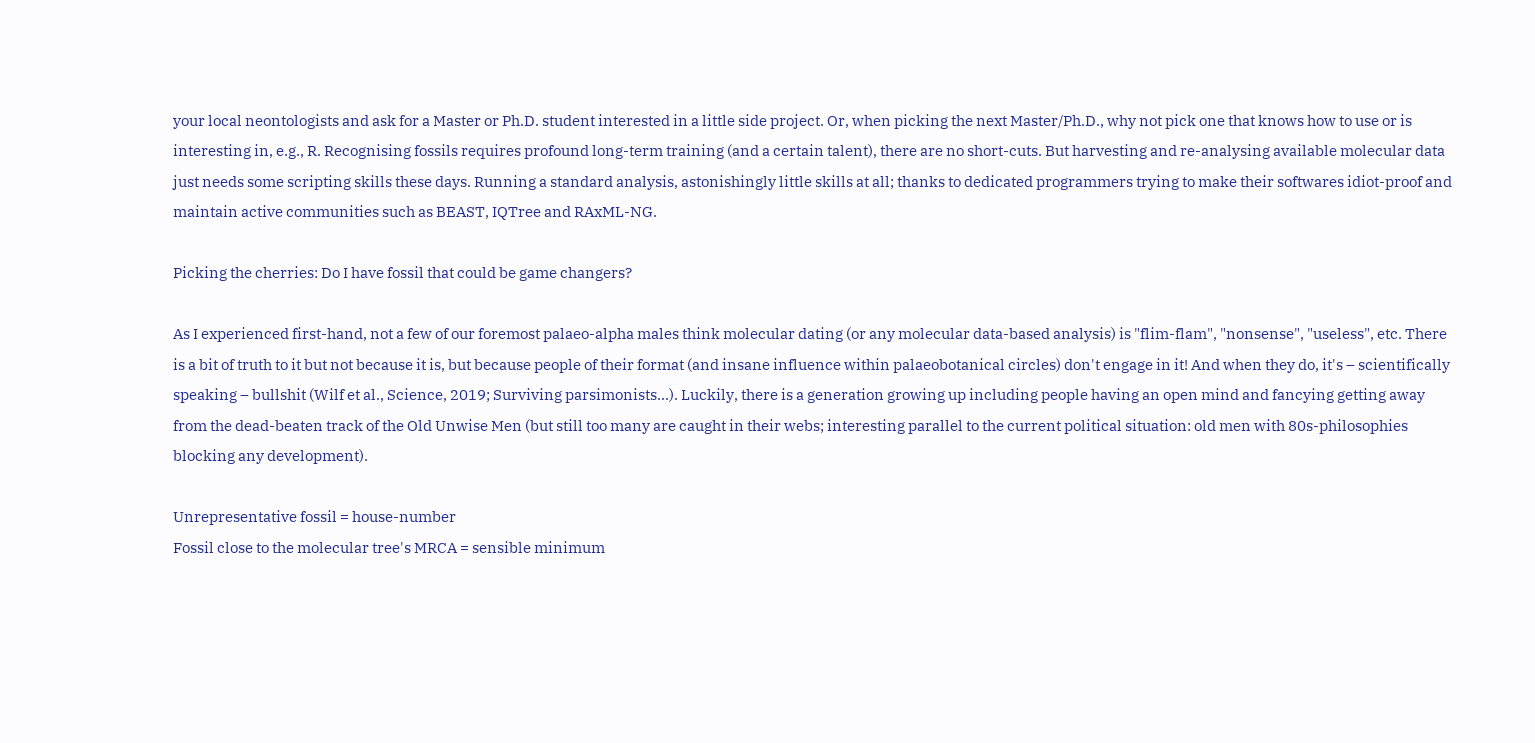your local neontologists and ask for a Master or Ph.D. student interested in a little side project. Or, when picking the next Master/Ph.D., why not pick one that knows how to use or is interesting in, e.g., R. Recognising fossils requires profound long-term training (and a certain talent), there are no short-cuts. But harvesting and re-analysing available molecular data just needs some scripting skills these days. Running a standard analysis, astonishingly little skills at all; thanks to dedicated programmers trying to make their softwares idiot-proof and maintain active communities such as BEAST, IQTree and RAxML-NG.

Picking the cherries: Do I have fossil that could be game changers?

As I experienced first-hand, not a few of our foremost palaeo-alpha males think molecular dating (or any molecular data-based analysis) is "flim-flam", "nonsense", "useless", etc. There is a bit of truth to it but not because it is, but because people of their format (and insane influence within palaeobotanical circles) don't engage in it! And when they do, it's – scientifically speaking – bullshit (Wilf et al., Science, 2019; Surviving parsimonists...). Luckily, there is a generation growing up including people having an open mind and fancying getting away from the dead-beaten track of the Old Unwise Men (but still too many are caught in their webs; interesting parallel to the current political situation: old men with 80s-philosophies blocking any development).

Unrepresentative fossil = house-number
Fossil close to the molecular tree's MRCA = sensible minimum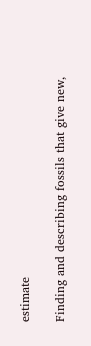estimate

Finding and describing fossils that give new,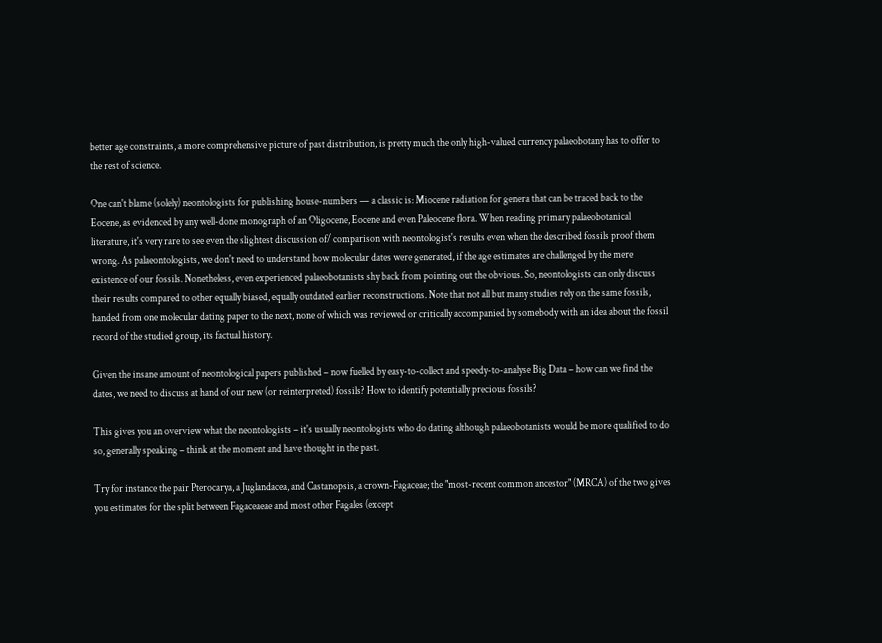better age constraints, a more comprehensive picture of past distribution, is pretty much the only high-valued currency palaeobotany has to offer to the rest of science.

One can't blame (solely) neontologists for publishing house-numbers — a classic is: Miocene radiation for genera that can be traced back to the Eocene, as evidenced by any well-done monograph of an Oligocene, Eocene and even Paleocene flora. When reading primary palaeobotanical literature, it's very rare to see even the slightest discussion of/ comparison with neontologist's results even when the described fossils proof them wrong. As palaeontologists, we don't need to understand how molecular dates were generated, if the age estimates are challenged by the mere existence of our fossils. Nonetheless, even experienced palaeobotanists shy back from pointing out the obvious. So, neontologists can only discuss their results compared to other equally biased, equally outdated earlier reconstructions. Note that not all but many studies rely on the same fossils, handed from one molecular dating paper to the next, none of which was reviewed or critically accompanied by somebody with an idea about the fossil record of the studied group, its factual history.

Given the insane amount of neontological papers published – now fuelled by easy-to-collect and speedy-to-analyse Big Data – how can we find the dates, we need to discuss at hand of our new (or reinterpreted) fossils? How to identify potentially precious fossils?

This gives you an overview what the neontologists – it's usually neontologists who do dating although palaeobotanists would be more qualified to do so, generally speaking – think at the moment and have thought in the past.

Try for instance the pair Pterocarya, a Juglandacea, and Castanopsis, a crown-Fagaceae; the "most-recent common ancestor" (MRCA) of the two gives you estimates for the split between Fagaceaeae and most other Fagales (except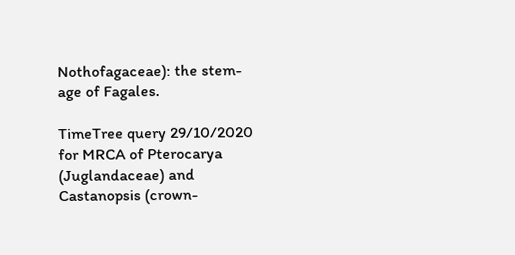Nothofagaceae): the stem-age of Fagales.

TimeTree query 29/10/2020 for MRCA of Pterocarya (Juglandaceae) and Castanopsis (crown-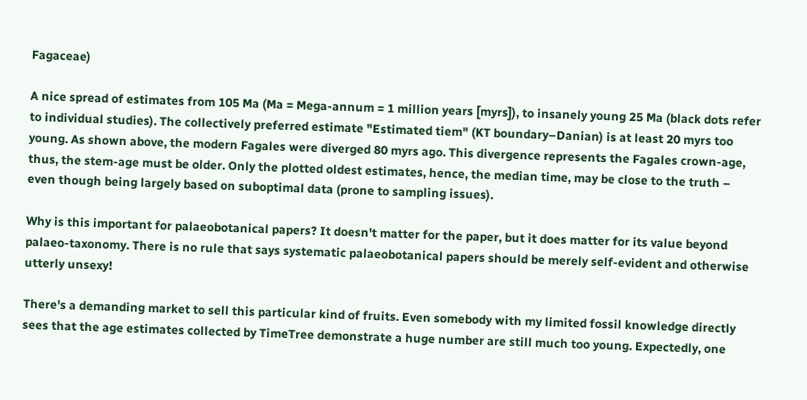Fagaceae)

A nice spread of estimates from 105 Ma (Ma = Mega-annum = 1 million years [myrs]), to insanely young 25 Ma (black dots refer to individual studies). The collectively preferred estimate "Estimated tiem" (KT boundary–Danian) is at least 20 myrs too young. As shown above, the modern Fagales were diverged 80 myrs ago. This divergence represents the Fagales crown-age, thus, the stem-age must be older. Only the plotted oldest estimates, hence, the median time, may be close to the truth – even though being largely based on suboptimal data (prone to sampling issues).

Why is this important for palaeobotanical papers? It doesn't matter for the paper, but it does matter for its value beyond palaeo-taxonomy. There is no rule that says systematic palaeobotanical papers should be merely self-evident and otherwise utterly unsexy!

There's a demanding market to sell this particular kind of fruits. Even somebody with my limited fossil knowledge directly sees that the age estimates collected by TimeTree demonstrate a huge number are still much too young. Expectedly, one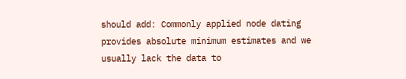should add: Commonly applied node dating provides absolute minimum estimates and we usually lack the data to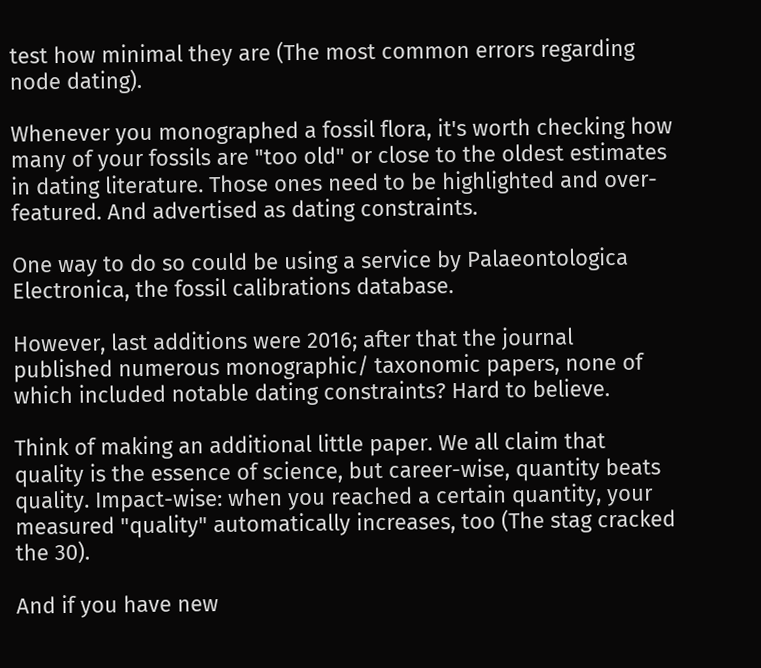test how minimal they are (The most common errors regarding node dating).

Whenever you monographed a fossil flora, it's worth checking how many of your fossils are "too old" or close to the oldest estimates in dating literature. Those ones need to be highlighted and over-featured. And advertised as dating constraints.

One way to do so could be using a service by Palaeontologica Electronica, the fossil calibrations database.

However, last additions were 2016; after that the journal published numerous monographic/ taxonomic papers, none of which included notable dating constraints? Hard to believe.

Think of making an additional little paper. We all claim that quality is the essence of science, but career-wise, quantity beats quality. Impact-wise: when you reached a certain quantity, your measured "quality" automatically increases, too (The stag cracked the 30).

And if you have new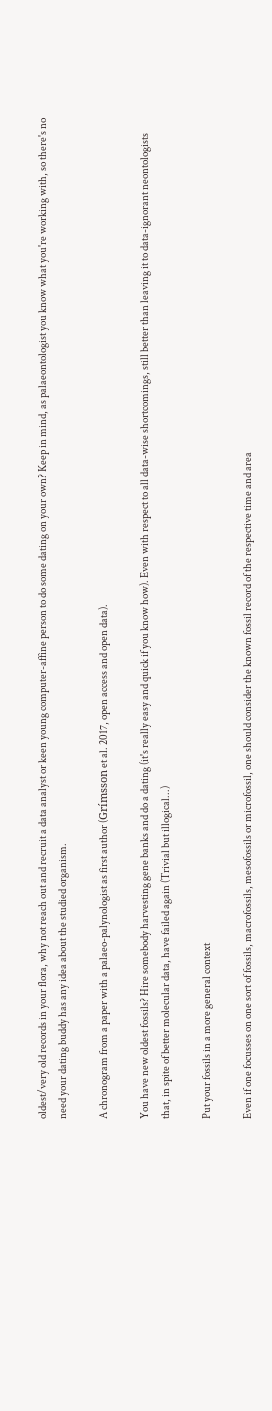oldest/very old records in your flora, why not reach out and recruit a data analyst or keen young computer-affine person to do some dating on your own? Keep in mind, as palaeontologist you know what you're working with, so there's no need your dating buddy has any idea about the studied organism.

A chronogram from a paper with a palaeo-palynologist as first author (Grímsson et al. 2017, open access and open data).

You have new oldest fossils? Hire somebody harvesting gene banks and do a dating (it's really easy and quick if you know how). Even with respect to all data-wise shortcomings, still better than leaving it to data-ignorant neontologists that, in spite of better molecular data, have failed again (Trivial but illogical...)

Put your fossils in a more general context

Even if one focusses on one sort of fossils, macrofossils, mesofossils or microfossil, one should consider the known fossil record of the respective time and area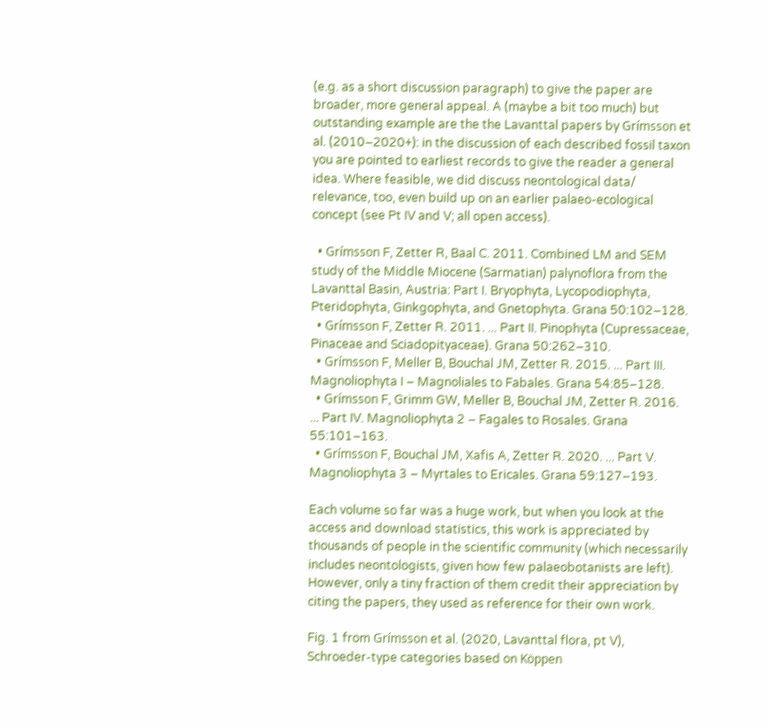(e.g. as a short discussion paragraph) to give the paper are broader, more general appeal. A (maybe a bit too much) but outstanding example are the the Lavanttal papers by Grímsson et al. (2010–2020+): in the discussion of each described fossil taxon you are pointed to earliest records to give the reader a general idea. Where feasible, we did discuss neontological data/ relevance, too, even build up on an earlier palaeo-ecological concept (see Pt IV and V; all open access).

  • Grímsson F, Zetter R, Baal C. 2011. Combined LM and SEM study of the Middle Miocene (Sarmatian) palynoflora from the Lavanttal Basin, Austria: Part I. Bryophyta, Lycopodiophyta, Pteridophyta, Ginkgophyta, and Gnetophyta. Grana 50:102–128.
  • Grímsson F, Zetter R. 2011. ... Part II. Pinophyta (Cupressaceae, Pinaceae and Sciadopityaceae). Grana 50:262–310.
  • Grímsson F, Meller B, Bouchal JM, Zetter R. 2015. ... Part III. Magnoliophyta I – Magnoliales to Fabales. Grana 54:85–128.
  • Grímsson F, Grimm GW, Meller B, Bouchal JM, Zetter R. 2016. ... Part IV. Magnoliophyta 2 – Fagales to Rosales. Grana 55:101–163.
  • Grímsson F, Bouchal JM, Xafis A, Zetter R. 2020. ... Part V. Magnoliophyta 3 – Myrtales to Ericales. Grana 59:127–193.

Each volume so far was a huge work, but when you look at the access and download statistics, this work is appreciated by thousands of people in the scientific community (which necessarily includes neontologists, given how few palaeobotanists are left). However, only a tiny fraction of them credit their appreciation by citing the papers, they used as reference for their own work.

Fig. 1 from Grímsson et al. (2020, Lavanttal flora, pt V), Schroeder-type categories based on Köppen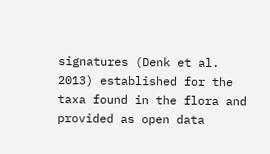signatures (Denk et al. 2013) established for the taxa found in the flora and provided as open data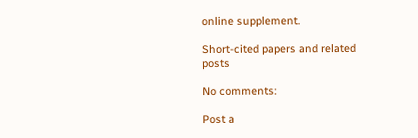online supplement.

Short-cited papers and related posts

No comments:

Post a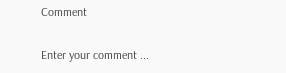Comment

Enter your comment ...